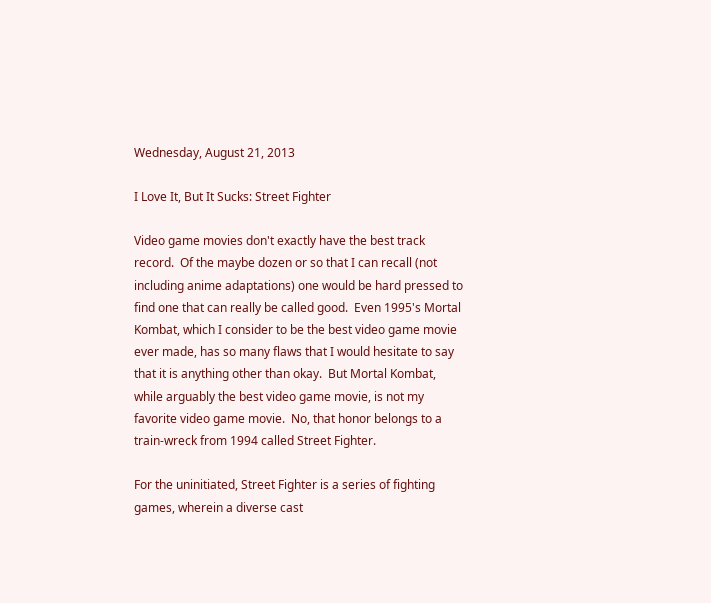Wednesday, August 21, 2013

I Love It, But It Sucks: Street Fighter

Video game movies don't exactly have the best track record.  Of the maybe dozen or so that I can recall (not including anime adaptations) one would be hard pressed to find one that can really be called good.  Even 1995's Mortal Kombat, which I consider to be the best video game movie ever made, has so many flaws that I would hesitate to say that it is anything other than okay.  But Mortal Kombat, while arguably the best video game movie, is not my favorite video game movie.  No, that honor belongs to a train-wreck from 1994 called Street Fighter.

For the uninitiated, Street Fighter is a series of fighting games, wherein a diverse cast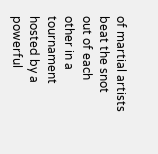of martial artists beat the snot out of each other in a tournament hosted by a powerful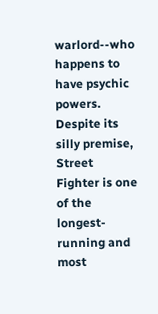warlord--who happens to have psychic powers.  Despite its silly premise, Street Fighter is one of the longest-running and most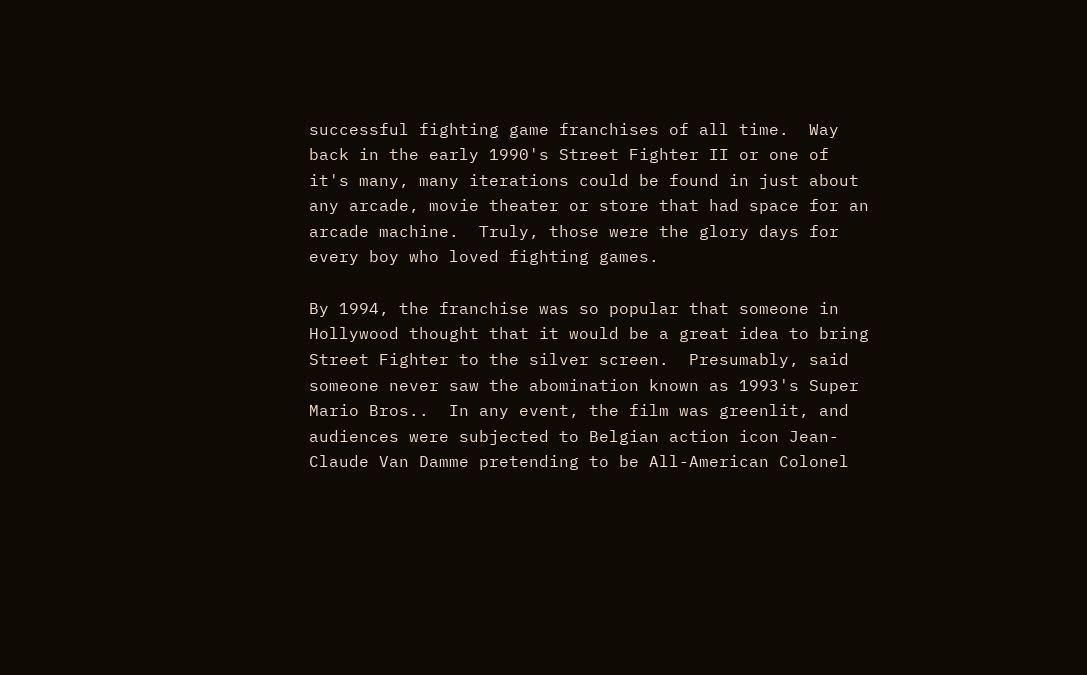successful fighting game franchises of all time.  Way back in the early 1990's Street Fighter II or one of it's many, many iterations could be found in just about any arcade, movie theater or store that had space for an arcade machine.  Truly, those were the glory days for every boy who loved fighting games.

By 1994, the franchise was so popular that someone in Hollywood thought that it would be a great idea to bring Street Fighter to the silver screen.  Presumably, said someone never saw the abomination known as 1993's Super Mario Bros..  In any event, the film was greenlit, and audiences were subjected to Belgian action icon Jean-Claude Van Damme pretending to be All-American Colonel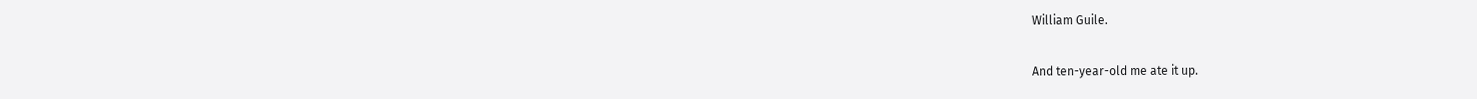William Guile.

And ten-year-old me ate it up.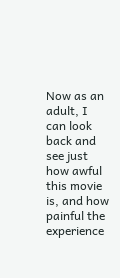Now as an adult, I can look back and see just how awful this movie is, and how painful the experience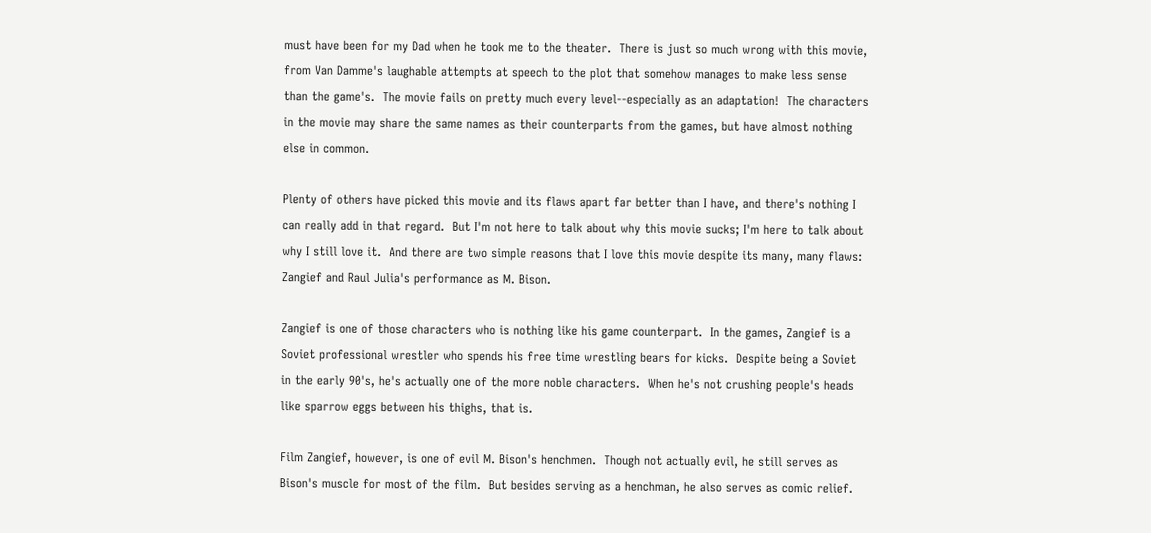must have been for my Dad when he took me to the theater.  There is just so much wrong with this movie, from Van Damme's laughable attempts at speech to the plot that somehow manages to make less sense than the game's.  The movie fails on pretty much every level--especially as an adaptation!  The characters in the movie may share the same names as their counterparts from the games, but have almost nothing else in common.

Plenty of others have picked this movie and its flaws apart far better than I have, and there's nothing I can really add in that regard.  But I'm not here to talk about why this movie sucks; I'm here to talk about why I still love it.  And there are two simple reasons that I love this movie despite its many, many flaws: Zangief and Raul Julia's performance as M. Bison.

Zangief is one of those characters who is nothing like his game counterpart.  In the games, Zangief is a Soviet professional wrestler who spends his free time wrestling bears for kicks.  Despite being a Soviet in the early 90's, he's actually one of the more noble characters.  When he's not crushing people's heads like sparrow eggs between his thighs, that is.

Film Zangief, however, is one of evil M. Bison's henchmen.  Though not actually evil, he still serves as Bison's muscle for most of the film.  But besides serving as a henchman, he also serves as comic relief.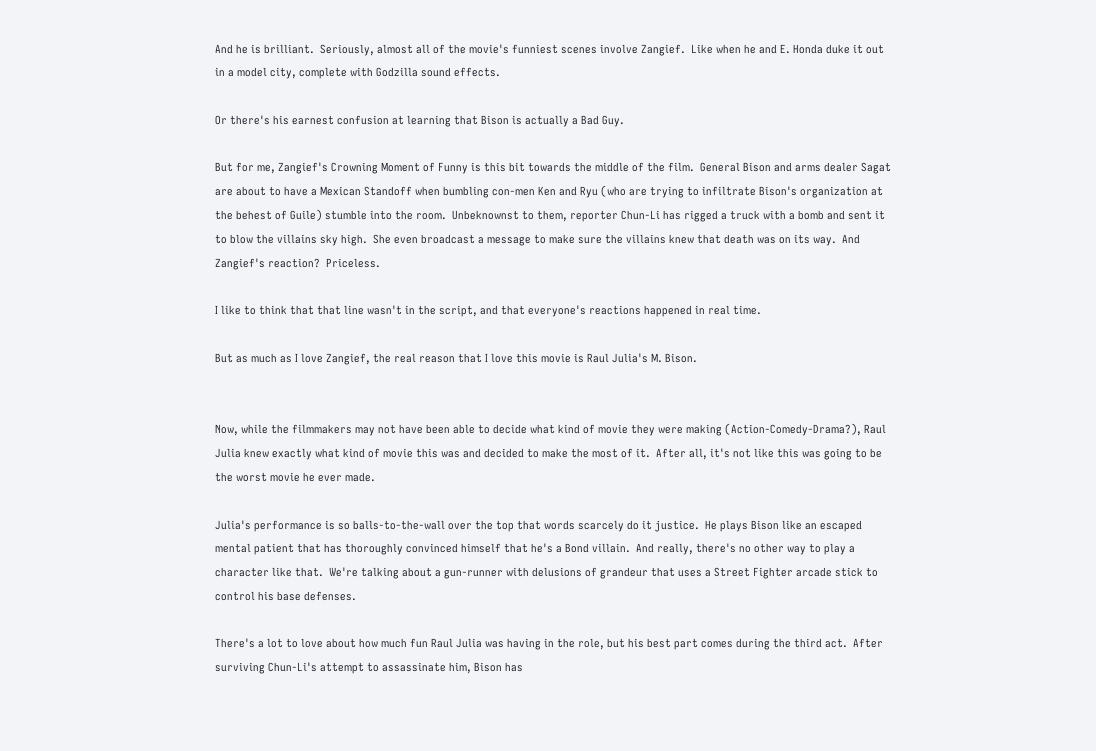And he is brilliant.  Seriously, almost all of the movie's funniest scenes involve Zangief.  Like when he and E. Honda duke it out in a model city, complete with Godzilla sound effects.

Or there's his earnest confusion at learning that Bison is actually a Bad Guy.

But for me, Zangief's Crowning Moment of Funny is this bit towards the middle of the film.  General Bison and arms dealer Sagat are about to have a Mexican Standoff when bumbling con-men Ken and Ryu (who are trying to infiltrate Bison's organization at the behest of Guile) stumble into the room.  Unbeknownst to them, reporter Chun-Li has rigged a truck with a bomb and sent it to blow the villains sky high.  She even broadcast a message to make sure the villains knew that death was on its way.  And Zangief's reaction?  Priceless.

I like to think that that line wasn't in the script, and that everyone's reactions happened in real time.

But as much as I love Zangief, the real reason that I love this movie is Raul Julia's M. Bison.


Now, while the filmmakers may not have been able to decide what kind of movie they were making (Action-Comedy-Drama?), Raul Julia knew exactly what kind of movie this was and decided to make the most of it.  After all, it's not like this was going to be the worst movie he ever made.

Julia's performance is so balls-to-the-wall over the top that words scarcely do it justice.  He plays Bison like an escaped mental patient that has thoroughly convinced himself that he's a Bond villain.  And really, there's no other way to play a character like that.  We're talking about a gun-runner with delusions of grandeur that uses a Street Fighter arcade stick to control his base defenses.

There's a lot to love about how much fun Raul Julia was having in the role, but his best part comes during the third act.  After surviving Chun-Li's attempt to assassinate him, Bison has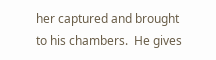her captured and brought to his chambers.  He gives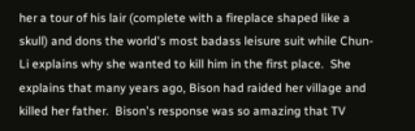her a tour of his lair (complete with a fireplace shaped like a skull) and dons the world's most badass leisure suit while Chun-Li explains why she wanted to kill him in the first place.  She explains that many years ago, Bison had raided her village and killed her father.  Bison's response was so amazing that TV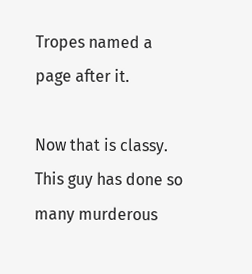Tropes named a page after it.

Now that is classy.  This guy has done so many murderous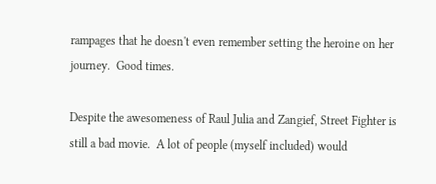rampages that he doesn't even remember setting the heroine on her journey.  Good times.

Despite the awesomeness of Raul Julia and Zangief, Street Fighter is still a bad movie.  A lot of people (myself included) would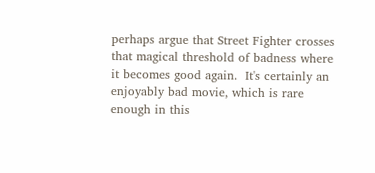perhaps argue that Street Fighter crosses that magical threshold of badness where it becomes good again.  It's certainly an enjoyably bad movie, which is rare enough in this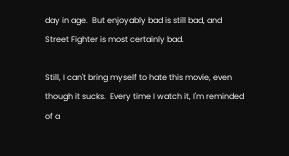day in age.  But enjoyably bad is still bad, and Street Fighter is most certainly bad.

Still, I can't bring myself to hate this movie, even though it sucks.  Every time I watch it, I'm reminded of a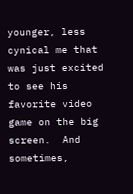younger, less cynical me that was just excited to see his favorite video game on the big screen.  And sometimes,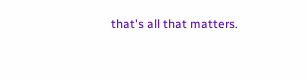that's all that matters.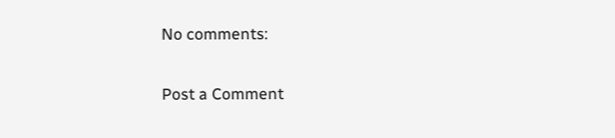No comments:

Post a Comment